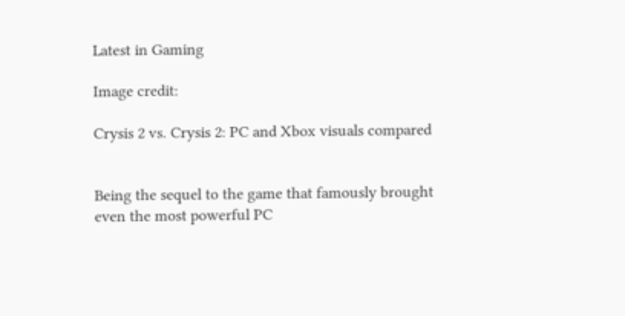Latest in Gaming

Image credit:

Crysis 2 vs. Crysis 2: PC and Xbox visuals compared


Being the sequel to the game that famously brought even the most powerful PC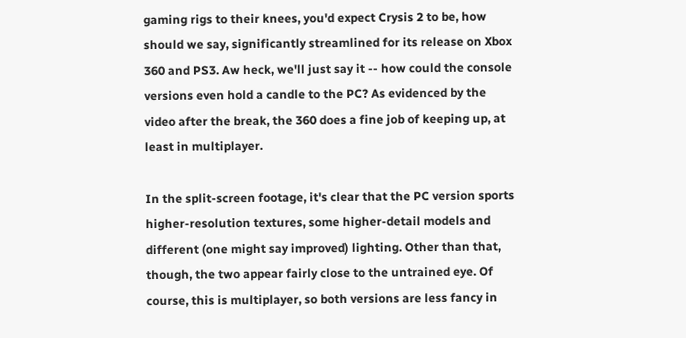gaming rigs to their knees, you'd expect Crysis 2 to be, how should we say, significantly streamlined for its release on Xbox 360 and PS3. Aw heck, we'll just say it -- how could the console versions even hold a candle to the PC? As evidenced by the video after the break, the 360 does a fine job of keeping up, at least in multiplayer.

In the split-screen footage, it's clear that the PC version sports higher-resolution textures, some higher-detail models and different (one might say improved) lighting. Other than that, though, the two appear fairly close to the untrained eye. Of course, this is multiplayer, so both versions are less fancy in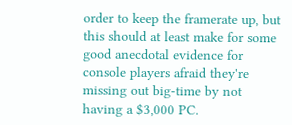order to keep the framerate up, but this should at least make for some good anecdotal evidence for console players afraid they're missing out big-time by not having a $3,000 PC.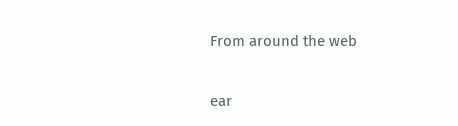From around the web

ear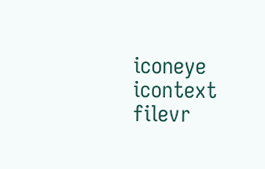iconeye icontext filevr